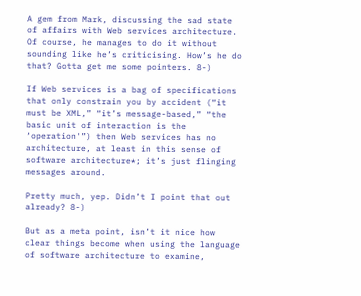A gem from Mark, discussing the sad state of affairs with Web services architecture. Of course, he manages to do it without sounding like he’s criticising. How’s he do that? Gotta get me some pointers. 8-)

If Web services is a bag of specifications that only constrain you by accident (“it must be XML,” “it’s message-based,” “the basic unit of interaction is the ‘operation'”) then Web services has no architecture, at least in this sense of software architecture*; it’s just flinging messages around.

Pretty much, yep. Didn’t I point that out already? 8-)

But as a meta point, isn’t it nice how clear things become when using the language of software architecture to examine,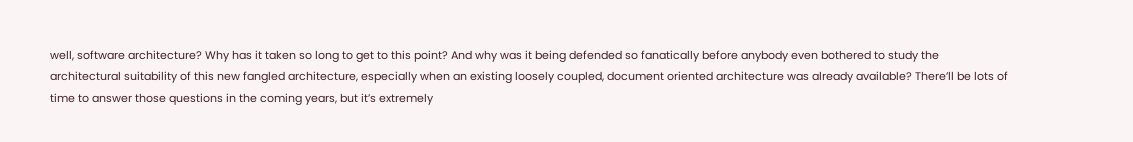well, software architecture? Why has it taken so long to get to this point? And why was it being defended so fanatically before anybody even bothered to study the architectural suitability of this new fangled architecture, especially when an existing loosely coupled, document oriented architecture was already available? There’ll be lots of time to answer those questions in the coming years, but it’s extremely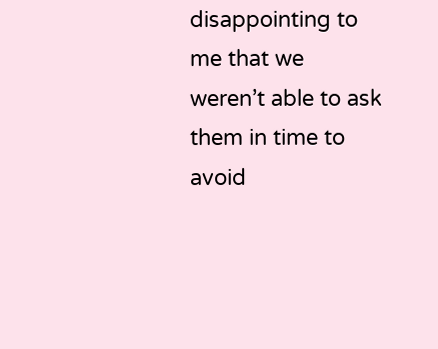disappointing to me that we weren’t able to ask them in time to avoid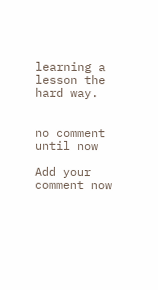learning a lesson the hard way.


no comment until now

Add your comment now